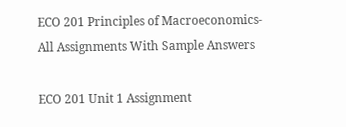ECO 201 Principles of Macroeconomics- All Assignments With Sample Answers

ECO 201 Unit 1 Assignment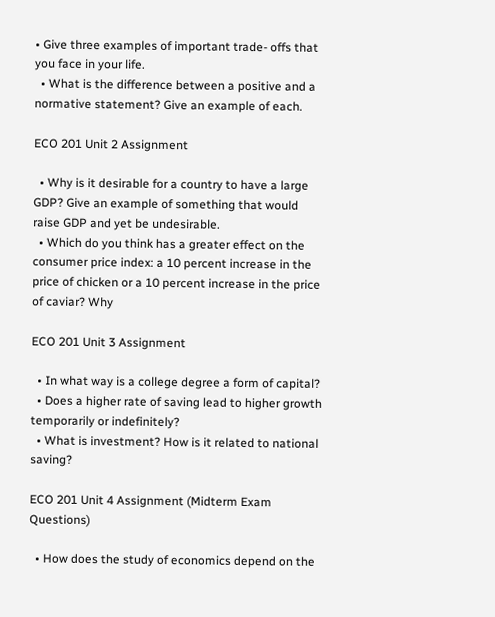• Give three examples of important trade- offs that you face in your life.
  • What is the difference between a positive and a normative statement? Give an example of each.

ECO 201 Unit 2 Assignment

  • Why is it desirable for a country to have a large GDP? Give an example of something that would raise GDP and yet be undesirable.
  • Which do you think has a greater effect on the consumer price index: a 10 percent increase in the price of chicken or a 10 percent increase in the price of caviar? Why

ECO 201 Unit 3 Assignment

  • In what way is a college degree a form of capital?
  • Does a higher rate of saving lead to higher growth temporarily or indefinitely?
  • What is investment? How is it related to national saving?

ECO 201 Unit 4 Assignment (Midterm Exam Questions)

  • How does the study of economics depend on the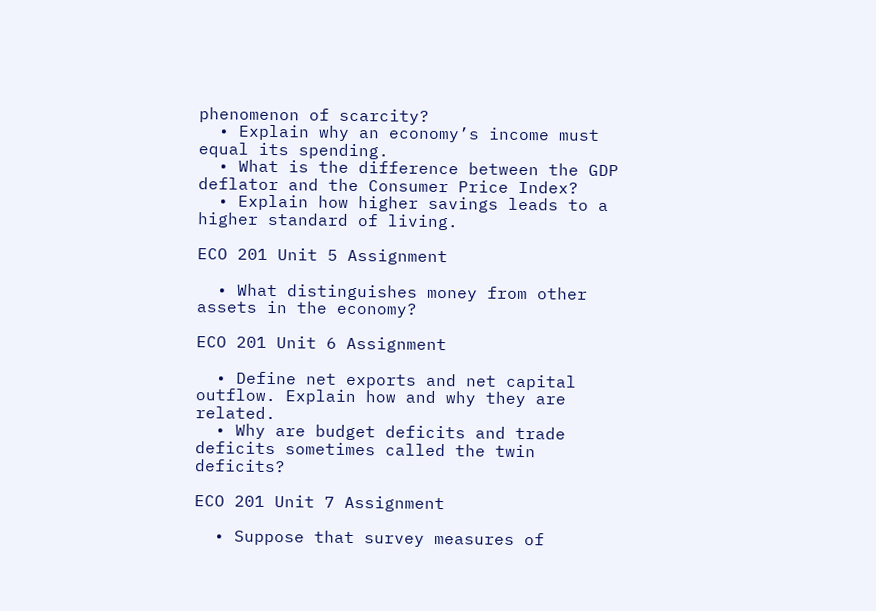phenomenon of scarcity?
  • Explain why an economy’s income must equal its spending.
  • What is the difference between the GDP deflator and the Consumer Price Index?
  • Explain how higher savings leads to a higher standard of living.

ECO 201 Unit 5 Assignment

  • What distinguishes money from other assets in the economy?

ECO 201 Unit 6 Assignment

  • Define net exports and net capital outflow. Explain how and why they are related.
  • Why are budget deficits and trade deficits sometimes called the twin deficits?

ECO 201 Unit 7 Assignment

  • Suppose that survey measures of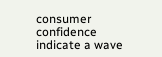consumer confidence indicate a wave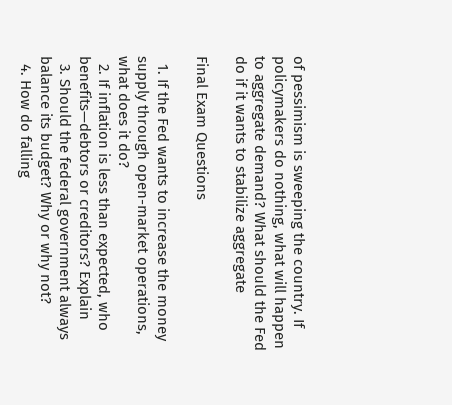of pessimism is sweeping the country. If policymakers do nothing, what will happen to aggregate demand? What should the Fed do if it wants to stabilize aggregate

Final Exam Questions

  1. If the Fed wants to increase the money supply through open-market operations, what does it do?
  2. If inflation is less than expected, who benefits—debtors or creditors? Explain
  3. Should the federal government always balance its budget? Why or why not?
  4. How do falling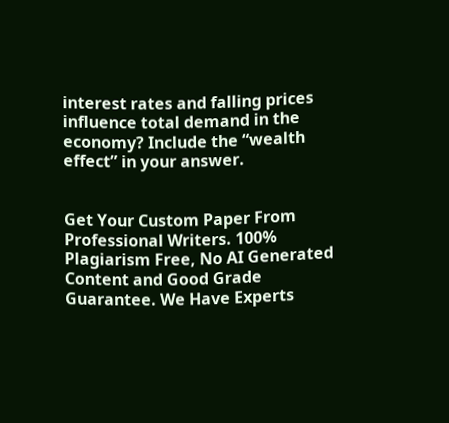interest rates and falling prices influence total demand in the economy? Include the “wealth effect” in your answer.


Get Your Custom Paper From Professional Writers. 100% Plagiarism Free, No AI Generated Content and Good Grade Guarantee. We Have Experts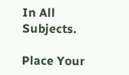In All Subjects.

Place Your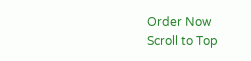Order Now
Scroll to Top